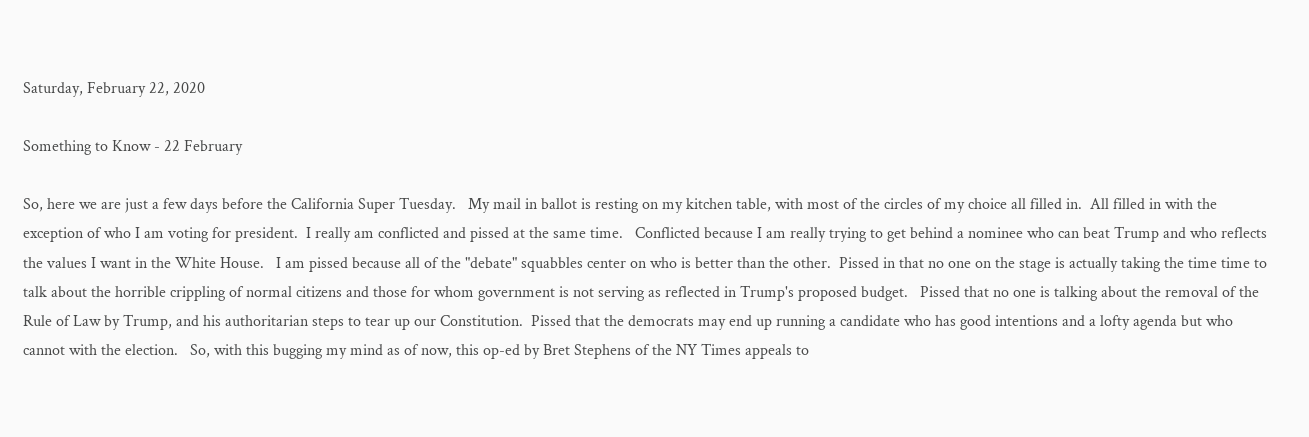Saturday, February 22, 2020

Something to Know - 22 February

So, here we are just a few days before the California Super Tuesday.   My mail in ballot is resting on my kitchen table, with most of the circles of my choice all filled in.  All filled in with the exception of who I am voting for president.  I really am conflicted and pissed at the same time.   Conflicted because I am really trying to get behind a nominee who can beat Trump and who reflects the values I want in the White House.   I am pissed because all of the "debate" squabbles center on who is better than the other.  Pissed in that no one on the stage is actually taking the time time to talk about the horrible crippling of normal citizens and those for whom government is not serving as reflected in Trump's proposed budget.   Pissed that no one is talking about the removal of the Rule of Law by Trump, and his authoritarian steps to tear up our Constitution.  Pissed that the democrats may end up running a candidate who has good intentions and a lofty agenda but who cannot with the election.   So, with this bugging my mind as of now, this op-ed by Bret Stephens of the NY Times appeals to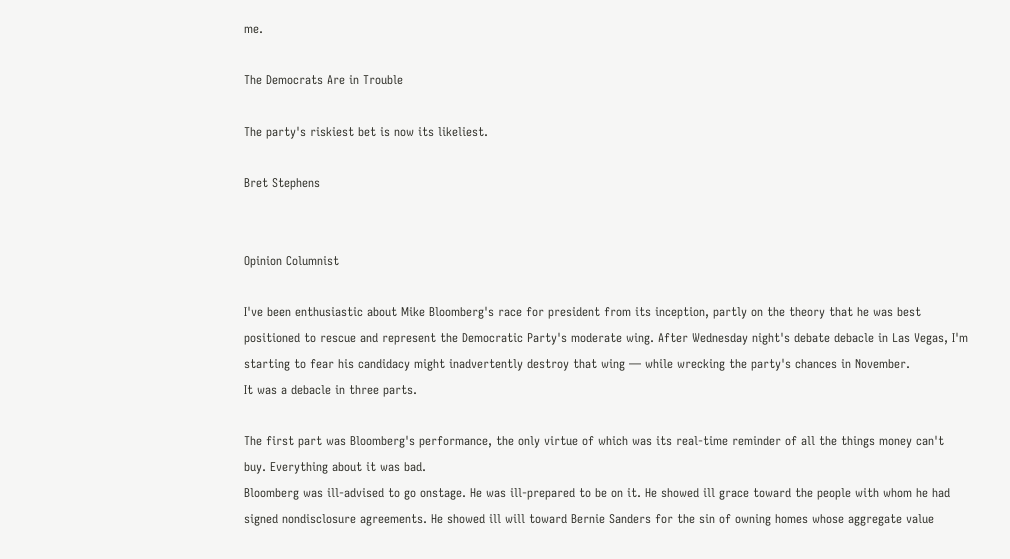me.

The Democrats Are in Trouble

The party's riskiest bet is now its likeliest.

Bret Stephens


Opinion Columnist

I've been enthusiastic about Mike Bloomberg's race for president from its inception, partly on the theory that he was best positioned to rescue and represent the Democratic Party's moderate wing. After Wednesday night's debate debacle in Las Vegas, I'm starting to fear his candidacy might inadvertently destroy that wing — while wrecking the party's chances in November.
It was a debacle in three parts.

The first part was Bloomberg's performance, the only virtue of which was its real-time reminder of all the things money can't buy. Everything about it was bad.
Bloomberg was ill-advised to go onstage. He was ill-prepared to be on it. He showed ill grace toward the people with whom he had signed nondisclosure agreements. He showed ill will toward Bernie Sanders for the sin of owning homes whose aggregate value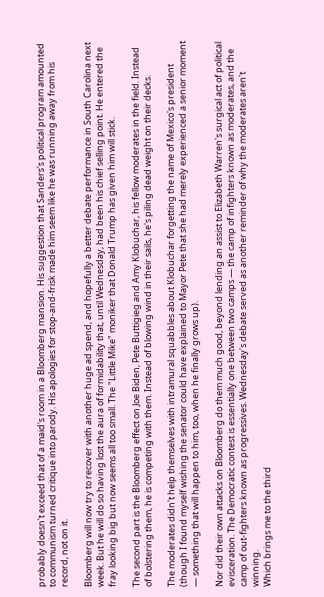probably doesn't exceed that of a maid's room in a Bloomberg mansion. His suggestion that Sanders's political program amounted to communism turned critique into parody. His apologies for stop-and-frisk made him seem like he was running away from his record, not on it.

Bloomberg will now try to recover with another huge ad spend, and hopefully a better debate performance in South Carolina next week. But he will do so having lost the aura of formidability that, until Wednesday, had been his chief selling point. He entered the fray looking big but now seems all too small. The "Little Mike" moniker that Donald Trump has given him will stick.

The second part is the Bloomberg effect on Joe Biden, Pete Buttigieg and Amy Klobuchar, his fellow moderates in the field. Instead of bolstering them, he is competing with them. Instead of blowing wind in their sails, he's piling dead weight on their decks.

The moderates didn't help themselves with intramural squabbles about Klobuchar forgetting the name of Mexico's president (though I found myself wishing the senator could have explained to Mayor Pete that she had merely experienced a senior moment — something that will happen to him, too, when he finally grows up).

Nor did their own attacks on Bloomberg do them much good, beyond lending an assist to Elizabeth Warren's surgical act of political evisceration. The Democratic contest is essentially one between two camps — the camp of infighters known as moderates, and the camp of out-fighters known as progressives. Wednesday's debate served as another reminder of why the moderates aren't winning.
Which brings me to the third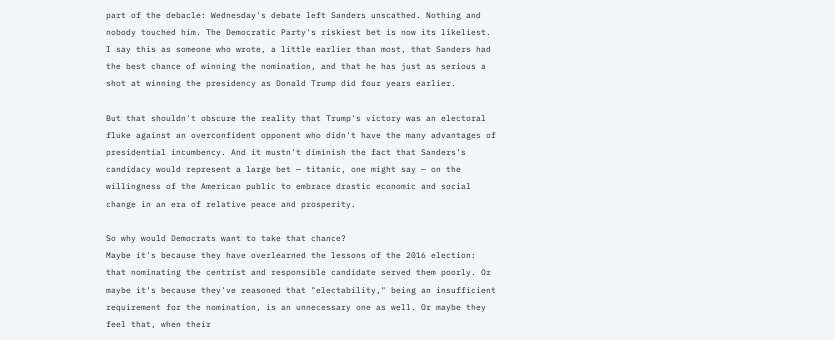part of the debacle: Wednesday's debate left Sanders unscathed. Nothing and nobody touched him. The Democratic Party's riskiest bet is now its likeliest.
I say this as someone who wrote, a little earlier than most, that Sanders had the best chance of winning the nomination, and that he has just as serious a shot at winning the presidency as Donald Trump did four years earlier.

But that shouldn't obscure the reality that Trump's victory was an electoral fluke against an overconfident opponent who didn't have the many advantages of presidential incumbency. And it mustn't diminish the fact that Sanders's candidacy would represent a large bet — titanic, one might say — on the willingness of the American public to embrace drastic economic and social change in an era of relative peace and prosperity.

So why would Democrats want to take that chance?
Maybe it's because they have overlearned the lessons of the 2016 election: that nominating the centrist and responsible candidate served them poorly. Or maybe it's because they've reasoned that "electability," being an insufficient requirement for the nomination, is an unnecessary one as well. Or maybe they feel that, when their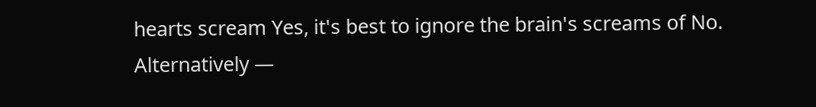hearts scream Yes, it's best to ignore the brain's screams of No.
Alternatively —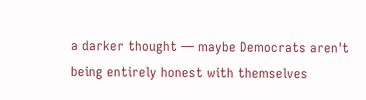a darker thought — maybe Democrats aren't being entirely honest with themselves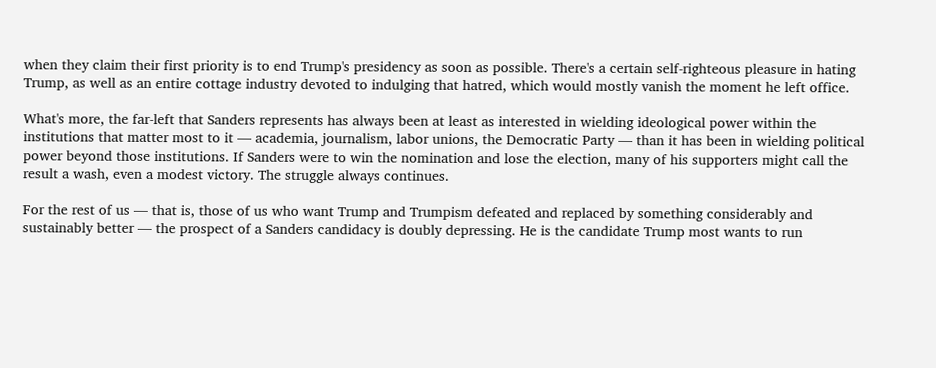when they claim their first priority is to end Trump's presidency as soon as possible. There's a certain self-righteous pleasure in hating Trump, as well as an entire cottage industry devoted to indulging that hatred, which would mostly vanish the moment he left office.

What's more, the far-left that Sanders represents has always been at least as interested in wielding ideological power within the institutions that matter most to it — academia, journalism, labor unions, the Democratic Party — than it has been in wielding political power beyond those institutions. If Sanders were to win the nomination and lose the election, many of his supporters might call the result a wash, even a modest victory. The struggle always continues.

For the rest of us — that is, those of us who want Trump and Trumpism defeated and replaced by something considerably and sustainably better — the prospect of a Sanders candidacy is doubly depressing. He is the candidate Trump most wants to run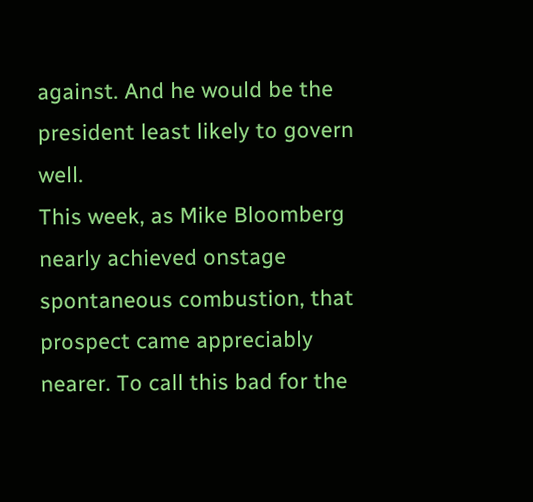against. And he would be the president least likely to govern well.
This week, as Mike Bloomberg nearly achieved onstage spontaneous combustion, that prospect came appreciably nearer. To call this bad for the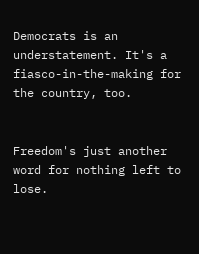Democrats is an understatement. It's a fiasco-in-the-making for the country, too.


Freedom's just another word for nothing left to lose.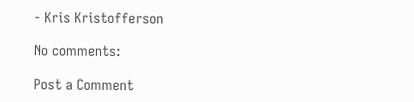- Kris Kristofferson

No comments:

Post a Comment